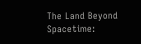The Land Beyond Spacetime: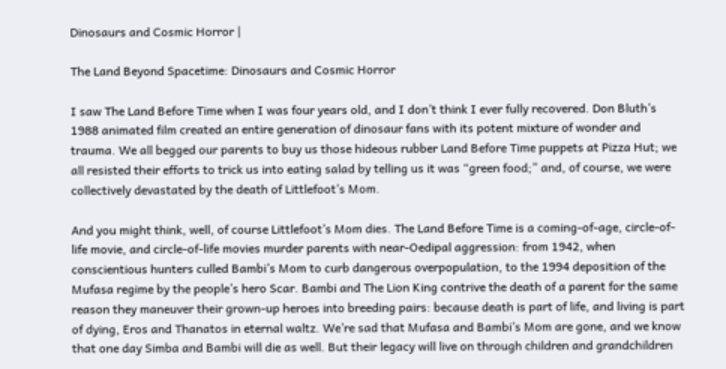Dinosaurs and Cosmic Horror |

The Land Beyond Spacetime: Dinosaurs and Cosmic Horror

I saw The Land Before Time when I was four years old, and I don’t think I ever fully recovered. Don Bluth’s 1988 animated film created an entire generation of dinosaur fans with its potent mixture of wonder and trauma. We all begged our parents to buy us those hideous rubber Land Before Time puppets at Pizza Hut; we all resisted their efforts to trick us into eating salad by telling us it was “green food;” and, of course, we were collectively devastated by the death of Littlefoot’s Mom.

And you might think, well, of course Littlefoot’s Mom dies. The Land Before Time is a coming-of-age, circle-of-life movie, and circle-of-life movies murder parents with near-Oedipal aggression: from 1942, when conscientious hunters culled Bambi’s Mom to curb dangerous overpopulation, to the 1994 deposition of the Mufasa regime by the people’s hero Scar. Bambi and The Lion King contrive the death of a parent for the same reason they maneuver their grown-up heroes into breeding pairs: because death is part of life, and living is part of dying, Eros and Thanatos in eternal waltz. We’re sad that Mufasa and Bambi’s Mom are gone, and we know that one day Simba and Bambi will die as well. But their legacy will live on through children and grandchildren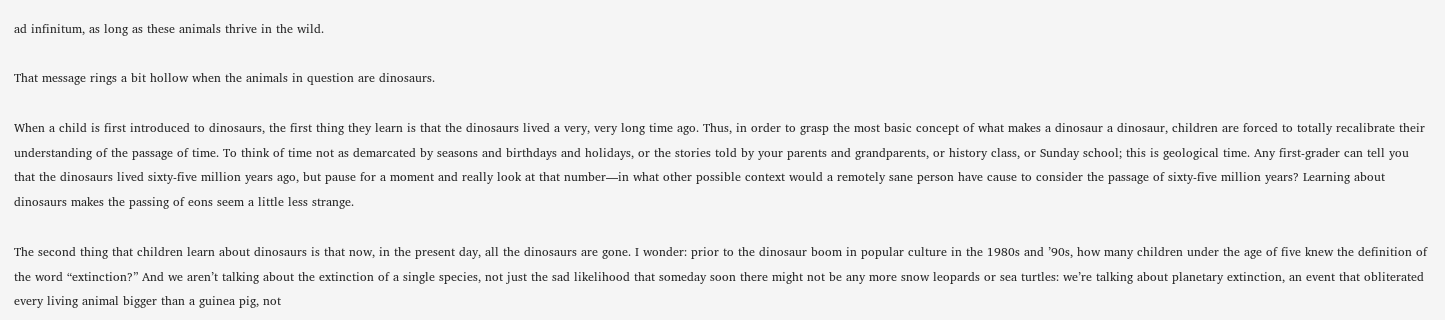ad infinitum, as long as these animals thrive in the wild.

That message rings a bit hollow when the animals in question are dinosaurs.

When a child is first introduced to dinosaurs, the first thing they learn is that the dinosaurs lived a very, very long time ago. Thus, in order to grasp the most basic concept of what makes a dinosaur a dinosaur, children are forced to totally recalibrate their understanding of the passage of time. To think of time not as demarcated by seasons and birthdays and holidays, or the stories told by your parents and grandparents, or history class, or Sunday school; this is geological time. Any first-grader can tell you that the dinosaurs lived sixty-five million years ago, but pause for a moment and really look at that number—in what other possible context would a remotely sane person have cause to consider the passage of sixty-five million years? Learning about dinosaurs makes the passing of eons seem a little less strange.

The second thing that children learn about dinosaurs is that now, in the present day, all the dinosaurs are gone. I wonder: prior to the dinosaur boom in popular culture in the 1980s and ’90s, how many children under the age of five knew the definition of the word “extinction?” And we aren’t talking about the extinction of a single species, not just the sad likelihood that someday soon there might not be any more snow leopards or sea turtles: we’re talking about planetary extinction, an event that obliterated every living animal bigger than a guinea pig, not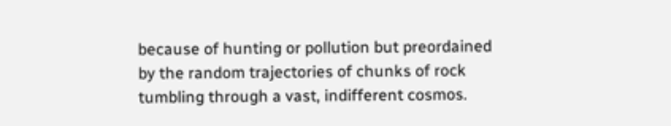because of hunting or pollution but preordained by the random trajectories of chunks of rock tumbling through a vast, indifferent cosmos.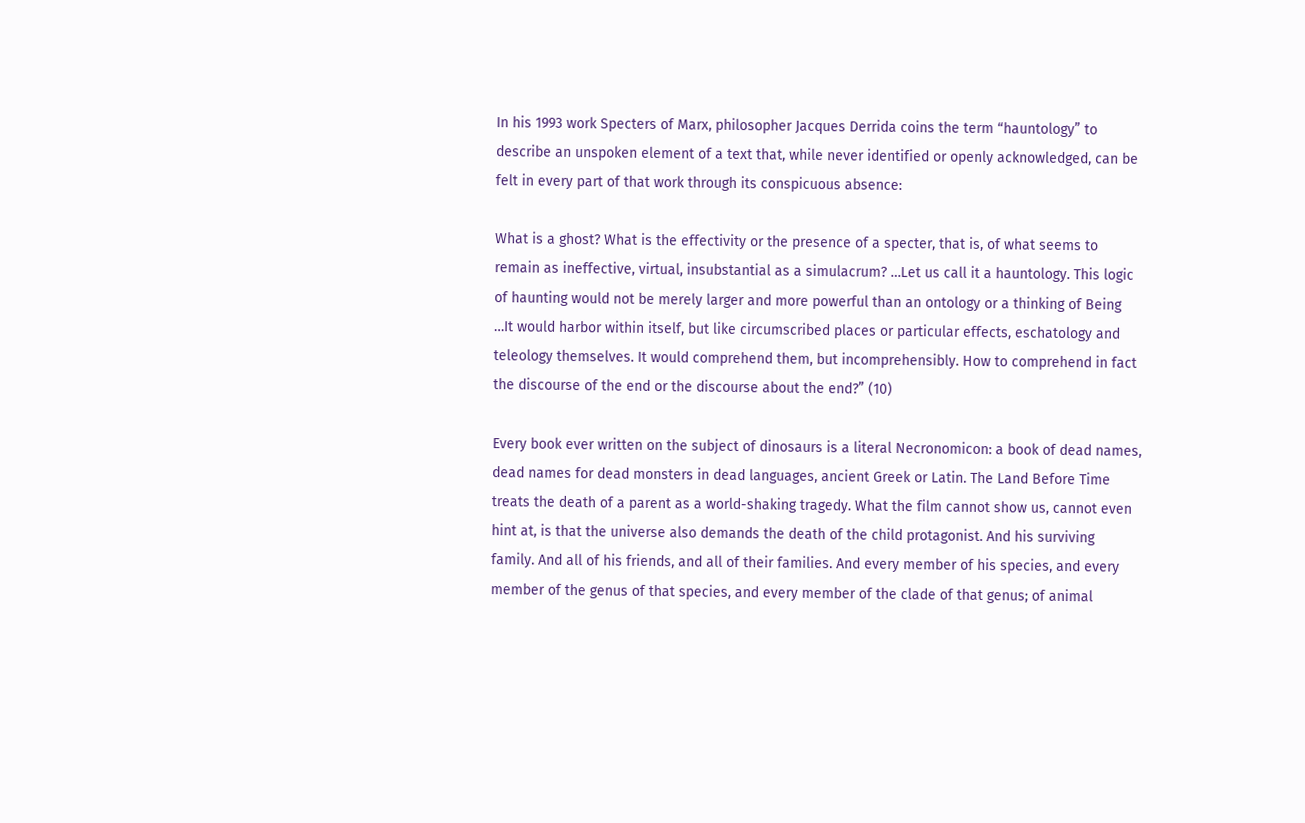In his 1993 work Specters of Marx, philosopher Jacques Derrida coins the term “hauntology” to describe an unspoken element of a text that, while never identified or openly acknowledged, can be felt in every part of that work through its conspicuous absence:

What is a ghost? What is the effectivity or the presence of a specter, that is, of what seems to remain as ineffective, virtual, insubstantial as a simulacrum? …Let us call it a hauntology. This logic of haunting would not be merely larger and more powerful than an ontology or a thinking of Being …It would harbor within itself, but like circumscribed places or particular effects, eschatology and teleology themselves. It would comprehend them, but incomprehensibly. How to comprehend in fact the discourse of the end or the discourse about the end?” (10)

Every book ever written on the subject of dinosaurs is a literal Necronomicon: a book of dead names, dead names for dead monsters in dead languages, ancient Greek or Latin. The Land Before Time treats the death of a parent as a world-shaking tragedy. What the film cannot show us, cannot even hint at, is that the universe also demands the death of the child protagonist. And his surviving family. And all of his friends, and all of their families. And every member of his species, and every member of the genus of that species, and every member of the clade of that genus; of animal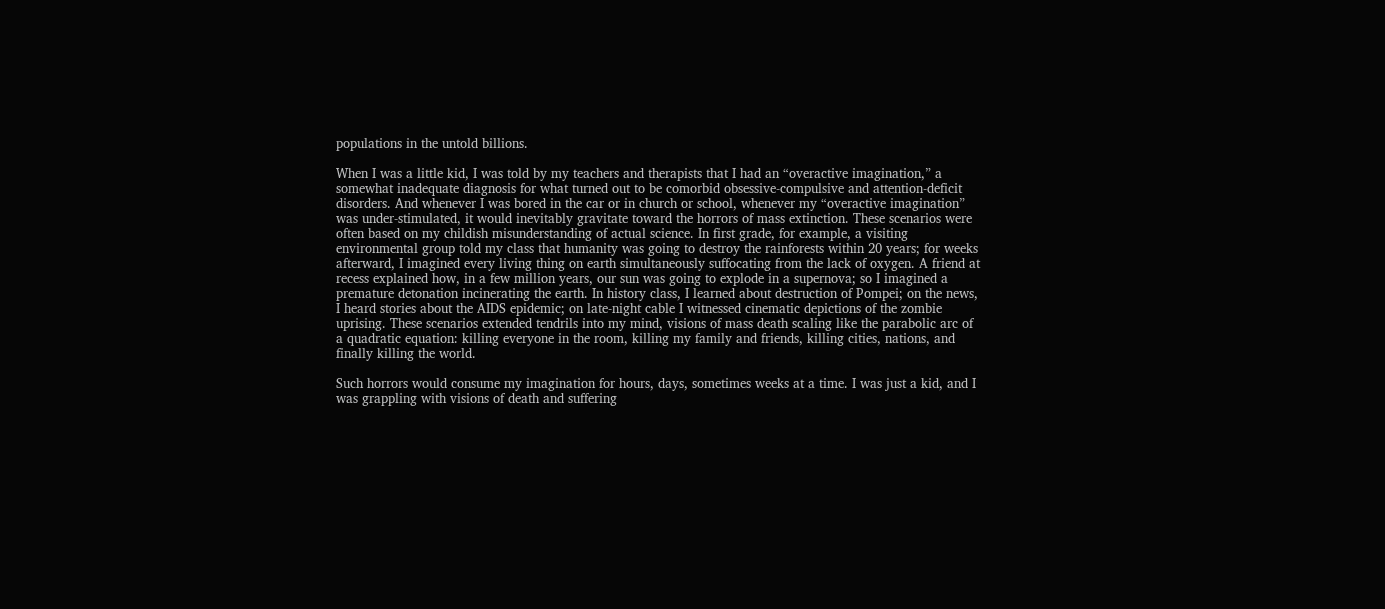populations in the untold billions.

When I was a little kid, I was told by my teachers and therapists that I had an “overactive imagination,” a somewhat inadequate diagnosis for what turned out to be comorbid obsessive-compulsive and attention-deficit disorders. And whenever I was bored in the car or in church or school, whenever my “overactive imagination” was under-stimulated, it would inevitably gravitate toward the horrors of mass extinction. These scenarios were often based on my childish misunderstanding of actual science. In first grade, for example, a visiting environmental group told my class that humanity was going to destroy the rainforests within 20 years; for weeks afterward, I imagined every living thing on earth simultaneously suffocating from the lack of oxygen. A friend at recess explained how, in a few million years, our sun was going to explode in a supernova; so I imagined a premature detonation incinerating the earth. In history class, I learned about destruction of Pompei; on the news, I heard stories about the AIDS epidemic; on late-night cable I witnessed cinematic depictions of the zombie uprising. These scenarios extended tendrils into my mind, visions of mass death scaling like the parabolic arc of a quadratic equation: killing everyone in the room, killing my family and friends, killing cities, nations, and finally killing the world.

Such horrors would consume my imagination for hours, days, sometimes weeks at a time. I was just a kid, and I was grappling with visions of death and suffering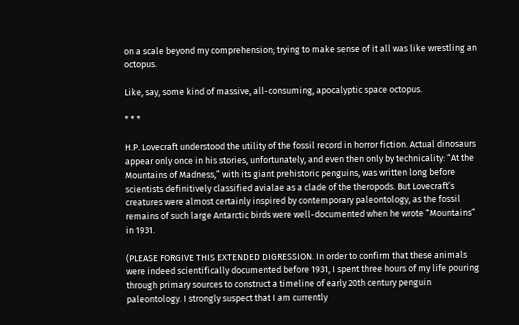on a scale beyond my comprehension; trying to make sense of it all was like wrestling an octopus.

Like, say, some kind of massive, all-consuming, apocalyptic space octopus.

* * *

H.P. Lovecraft understood the utility of the fossil record in horror fiction. Actual dinosaurs appear only once in his stories, unfortunately, and even then only by technicality: “At the Mountains of Madness,” with its giant prehistoric penguins, was written long before scientists definitively classified avialae as a clade of the theropods. But Lovecraft’s creatures were almost certainly inspired by contemporary paleontology, as the fossil remains of such large Antarctic birds were well-documented when he wrote “Mountains” in 1931.

(PLEASE FORGIVE THIS EXTENDED DIGRESSION. In order to confirm that these animals were indeed scientifically documented before 1931, I spent three hours of my life pouring through primary sources to construct a timeline of early 20th century penguin paleontology. I strongly suspect that I am currently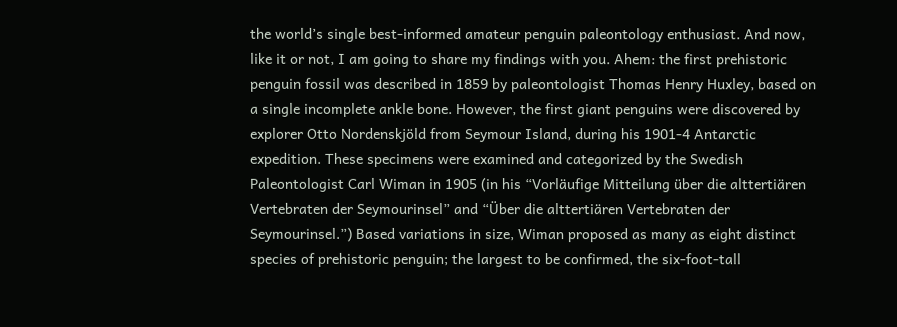the world’s single best-informed amateur penguin paleontology enthusiast. And now, like it or not, I am going to share my findings with you. Ahem: the first prehistoric penguin fossil was described in 1859 by paleontologist Thomas Henry Huxley, based on a single incomplete ankle bone. However, the first giant penguins were discovered by explorer Otto Nordenskjöld from Seymour Island, during his 1901-4 Antarctic expedition. These specimens were examined and categorized by the Swedish Paleontologist Carl Wiman in 1905 (in his “Vorläufige Mitteilung über die alttertiären Vertebraten der Seymourinsel” and “Über die alttertiären Vertebraten der Seymourinsel.”) Based variations in size, Wiman proposed as many as eight distinct species of prehistoric penguin; the largest to be confirmed, the six-foot-tall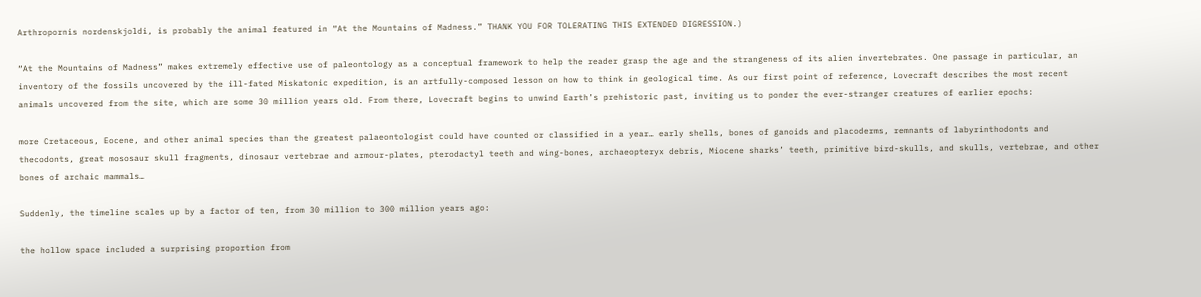Arthropornis nordenskjoldi, is probably the animal featured in “At the Mountains of Madness.” THANK YOU FOR TOLERATING THIS EXTENDED DIGRESSION.)

“At the Mountains of Madness” makes extremely effective use of paleontology as a conceptual framework to help the reader grasp the age and the strangeness of its alien invertebrates. One passage in particular, an inventory of the fossils uncovered by the ill-fated Miskatonic expedition, is an artfully-composed lesson on how to think in geological time. As our first point of reference, Lovecraft describes the most recent animals uncovered from the site, which are some 30 million years old. From there, Lovecraft begins to unwind Earth’s prehistoric past, inviting us to ponder the ever-stranger creatures of earlier epochs:

more Cretaceous, Eocene, and other animal species than the greatest palaeontologist could have counted or classified in a year… early shells, bones of ganoids and placoderms, remnants of labyrinthodonts and thecodonts, great mososaur skull fragments, dinosaur vertebrae and armour-plates, pterodactyl teeth and wing-bones, archaeopteryx debris, Miocene sharks’ teeth, primitive bird-skulls, and skulls, vertebrae, and other bones of archaic mammals…

Suddenly, the timeline scales up by a factor of ten, from 30 million to 300 million years ago:

the hollow space included a surprising proportion from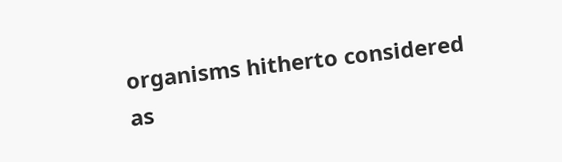organisms hitherto considered as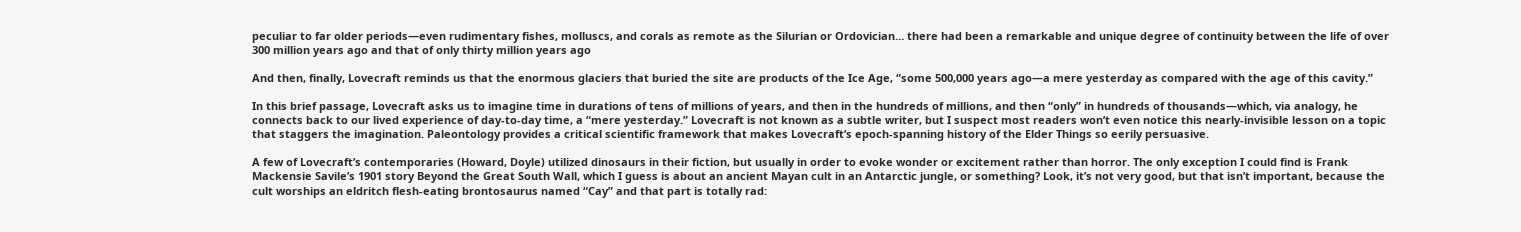peculiar to far older periods—even rudimentary fishes, molluscs, and corals as remote as the Silurian or Ordovician… there had been a remarkable and unique degree of continuity between the life of over 300 million years ago and that of only thirty million years ago

And then, finally, Lovecraft reminds us that the enormous glaciers that buried the site are products of the Ice Age, “some 500,000 years ago—a mere yesterday as compared with the age of this cavity.”

In this brief passage, Lovecraft asks us to imagine time in durations of tens of millions of years, and then in the hundreds of millions, and then “only” in hundreds of thousands—which, via analogy, he connects back to our lived experience of day-to-day time, a “mere yesterday.” Lovecraft is not known as a subtle writer, but I suspect most readers won’t even notice this nearly-invisible lesson on a topic that staggers the imagination. Paleontology provides a critical scientific framework that makes Lovecraft’s epoch-spanning history of the Elder Things so eerily persuasive.

A few of Lovecraft’s contemporaries (Howard, Doyle) utilized dinosaurs in their fiction, but usually in order to evoke wonder or excitement rather than horror. The only exception I could find is Frank Mackensie Savile’s 1901 story Beyond the Great South Wall, which I guess is about an ancient Mayan cult in an Antarctic jungle, or something? Look, it’s not very good, but that isn’t important, because the cult worships an eldritch flesh-eating brontosaurus named “Cay” and that part is totally rad: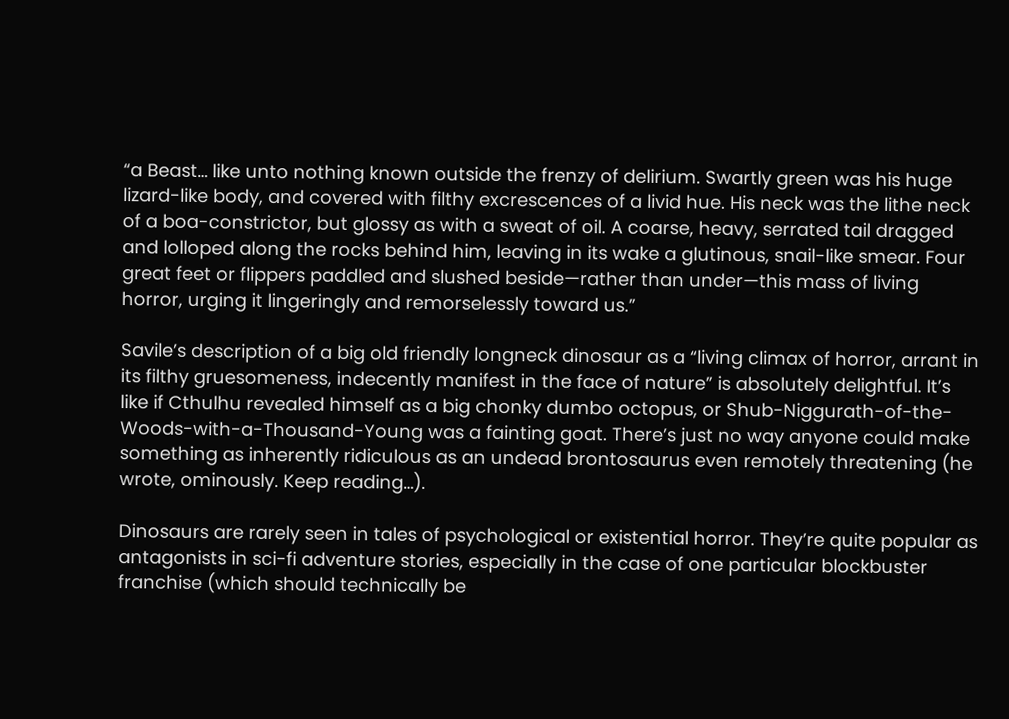“a Beast… like unto nothing known outside the frenzy of delirium. Swartly green was his huge lizard-like body, and covered with filthy excrescences of a livid hue. His neck was the lithe neck of a boa-constrictor, but glossy as with a sweat of oil. A coarse, heavy, serrated tail dragged and lolloped along the rocks behind him, leaving in its wake a glutinous, snail-like smear. Four great feet or flippers paddled and slushed beside—rather than under—this mass of living horror, urging it lingeringly and remorselessly toward us.”

Savile’s description of a big old friendly longneck dinosaur as a “living climax of horror, arrant in its filthy gruesomeness, indecently manifest in the face of nature” is absolutely delightful. It’s like if Cthulhu revealed himself as a big chonky dumbo octopus, or Shub-Niggurath-of-the-Woods-with-a-Thousand-Young was a fainting goat. There’s just no way anyone could make something as inherently ridiculous as an undead brontosaurus even remotely threatening (he wrote, ominously. Keep reading…).

Dinosaurs are rarely seen in tales of psychological or existential horror. They’re quite popular as antagonists in sci-fi adventure stories, especially in the case of one particular blockbuster franchise (which should technically be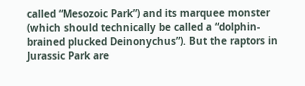called “Mesozoic Park”) and its marquee monster (which should technically be called a “dolphin-brained plucked Deinonychus”). But the raptors in Jurassic Park are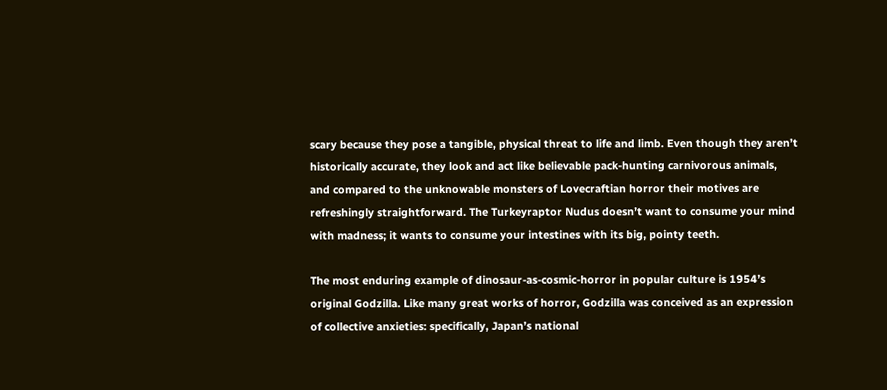scary because they pose a tangible, physical threat to life and limb. Even though they aren’t historically accurate, they look and act like believable pack-hunting carnivorous animals, and compared to the unknowable monsters of Lovecraftian horror their motives are refreshingly straightforward. The Turkeyraptor Nudus doesn’t want to consume your mind with madness; it wants to consume your intestines with its big, pointy teeth.

The most enduring example of dinosaur-as-cosmic-horror in popular culture is 1954’s original Godzilla. Like many great works of horror, Godzilla was conceived as an expression of collective anxieties: specifically, Japan’s national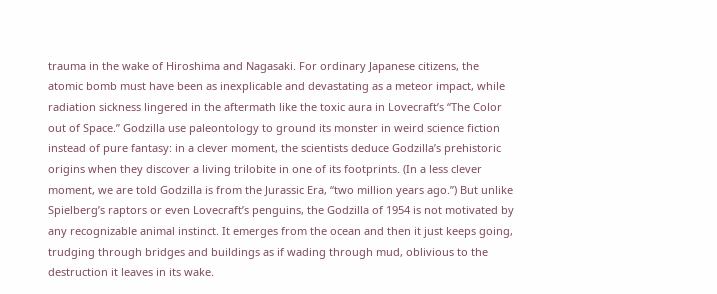trauma in the wake of Hiroshima and Nagasaki. For ordinary Japanese citizens, the atomic bomb must have been as inexplicable and devastating as a meteor impact, while radiation sickness lingered in the aftermath like the toxic aura in Lovecraft’s “The Color out of Space.” Godzilla use paleontology to ground its monster in weird science fiction instead of pure fantasy: in a clever moment, the scientists deduce Godzilla’s prehistoric origins when they discover a living trilobite in one of its footprints. (In a less clever moment, we are told Godzilla is from the Jurassic Era, “two million years ago.”) But unlike Spielberg’s raptors or even Lovecraft’s penguins, the Godzilla of 1954 is not motivated by any recognizable animal instinct. It emerges from the ocean and then it just keeps going, trudging through bridges and buildings as if wading through mud, oblivious to the destruction it leaves in its wake.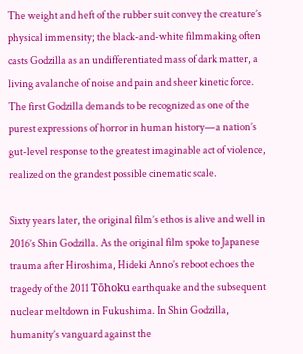The weight and heft of the rubber suit convey the creature’s physical immensity; the black-and-white filmmaking often casts Godzilla as an undifferentiated mass of dark matter, a living avalanche of noise and pain and sheer kinetic force. The first Godzilla demands to be recognized as one of the purest expressions of horror in human history—a nation’s gut-level response to the greatest imaginable act of violence, realized on the grandest possible cinematic scale.

Sixty years later, the original film’s ethos is alive and well in 2016’s Shin Godzilla. As the original film spoke to Japanese trauma after Hiroshima, Hideki Anno’s reboot echoes the tragedy of the 2011 Tōhoku earthquake and the subsequent nuclear meltdown in Fukushima. In Shin Godzilla, humanity’s vanguard against the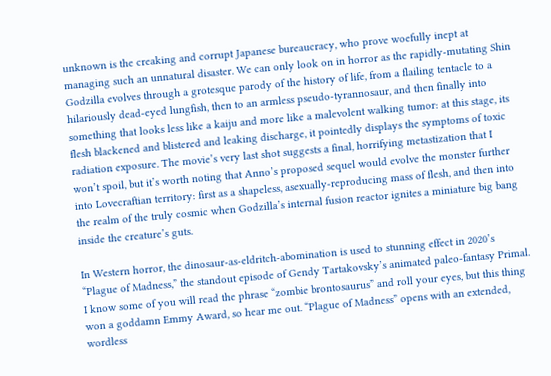unknown is the creaking and corrupt Japanese bureaucracy, who prove woefully inept at managing such an unnatural disaster. We can only look on in horror as the rapidly-mutating Shin Godzilla evolves through a grotesque parody of the history of life, from a flailing tentacle to a hilariously dead-eyed lungfish, then to an armless pseudo-tyrannosaur, and then finally into something that looks less like a kaiju and more like a malevolent walking tumor: at this stage, its flesh blackened and blistered and leaking discharge, it pointedly displays the symptoms of toxic radiation exposure. The movie’s very last shot suggests a final, horrifying metastization that I won’t spoil, but it’s worth noting that Anno’s proposed sequel would evolve the monster further into Lovecraftian territory: first as a shapeless, asexually-reproducing mass of flesh, and then into the realm of the truly cosmic when Godzilla’s internal fusion reactor ignites a miniature big bang inside the creature’s guts.

In Western horror, the dinosaur-as-eldritch-abomination is used to stunning effect in 2020’s “Plague of Madness,” the standout episode of Gendy Tartakovsky’s animated paleo-fantasy Primal. I know some of you will read the phrase “zombie brontosaurus” and roll your eyes, but this thing won a goddamn Emmy Award, so hear me out. “Plague of Madness” opens with an extended, wordless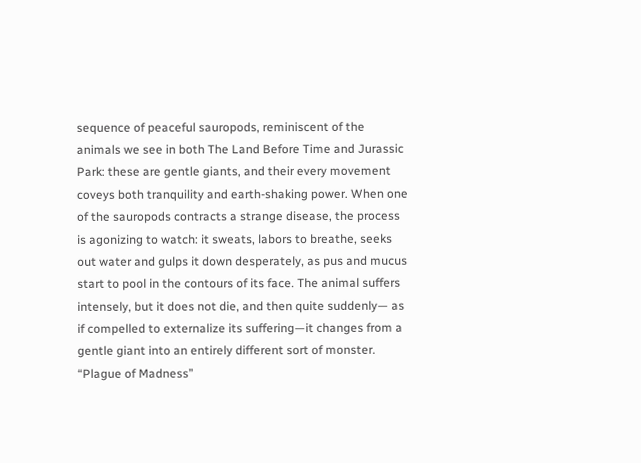sequence of peaceful sauropods, reminiscent of the animals we see in both The Land Before Time and Jurassic Park: these are gentle giants, and their every movement coveys both tranquility and earth-shaking power. When one of the sauropods contracts a strange disease, the process is agonizing to watch: it sweats, labors to breathe, seeks out water and gulps it down desperately, as pus and mucus start to pool in the contours of its face. The animal suffers intensely, but it does not die, and then quite suddenly— as if compelled to externalize its suffering—it changes from a gentle giant into an entirely different sort of monster. “Plague of Madness”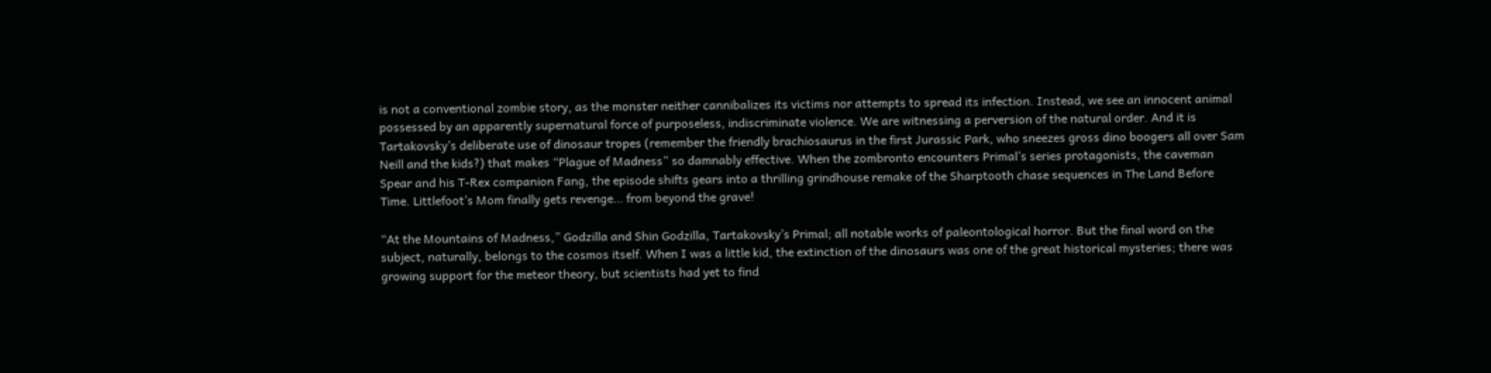is not a conventional zombie story, as the monster neither cannibalizes its victims nor attempts to spread its infection. Instead, we see an innocent animal possessed by an apparently supernatural force of purposeless, indiscriminate violence. We are witnessing a perversion of the natural order. And it is Tartakovsky’s deliberate use of dinosaur tropes (remember the friendly brachiosaurus in the first Jurassic Park, who sneezes gross dino boogers all over Sam Neill and the kids?) that makes “Plague of Madness” so damnably effective. When the zombronto encounters Primal’s series protagonists, the caveman Spear and his T-Rex companion Fang, the episode shifts gears into a thrilling grindhouse remake of the Sharptooth chase sequences in The Land Before Time. Littlefoot’s Mom finally gets revenge… from beyond the grave!

“At the Mountains of Madness,” Godzilla and Shin Godzilla, Tartakovsky’s Primal; all notable works of paleontological horror. But the final word on the subject, naturally, belongs to the cosmos itself. When I was a little kid, the extinction of the dinosaurs was one of the great historical mysteries; there was growing support for the meteor theory, but scientists had yet to find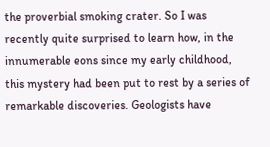the proverbial smoking crater. So I was recently quite surprised to learn how, in the innumerable eons since my early childhood, this mystery had been put to rest by a series of remarkable discoveries. Geologists have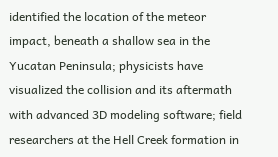identified the location of the meteor impact, beneath a shallow sea in the Yucatan Peninsula; physicists have visualized the collision and its aftermath with advanced 3D modeling software; field researchers at the Hell Creek formation in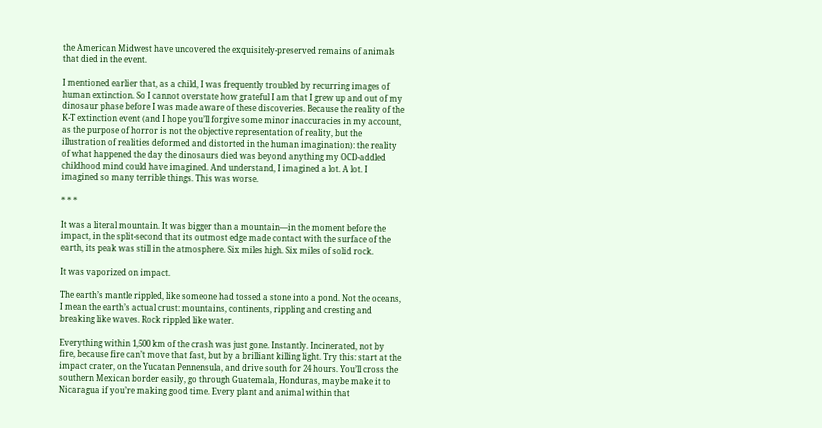the American Midwest have uncovered the exquisitely-preserved remains of animals that died in the event.

I mentioned earlier that, as a child, I was frequently troubled by recurring images of human extinction. So I cannot overstate how grateful I am that I grew up and out of my dinosaur phase before I was made aware of these discoveries. Because the reality of the K-T extinction event (and I hope you’ll forgive some minor inaccuracies in my account, as the purpose of horror is not the objective representation of reality, but the illustration of realities deformed and distorted in the human imagination): the reality of what happened the day the dinosaurs died was beyond anything my OCD-addled childhood mind could have imagined. And understand, I imagined a lot. A lot. I imagined so many terrible things. This was worse.

* * *

It was a literal mountain. It was bigger than a mountain—in the moment before the impact, in the split-second that its outmost edge made contact with the surface of the earth, its peak was still in the atmosphere. Six miles high. Six miles of solid rock.

It was vaporized on impact.

The earth’s mantle rippled, like someone had tossed a stone into a pond. Not the oceans, I mean the earth’s actual crust: mountains, continents, rippling and cresting and breaking like waves. Rock rippled like water.

Everything within 1,500 km of the crash was just gone. Instantly. Incinerated, not by fire, because fire can’t move that fast, but by a brilliant killing light. Try this: start at the impact crater, on the Yucatan Pennensula, and drive south for 24 hours. You’ll cross the southern Mexican border easily, go through Guatemala, Honduras, maybe make it to Nicaragua if you’re making good time. Every plant and animal within that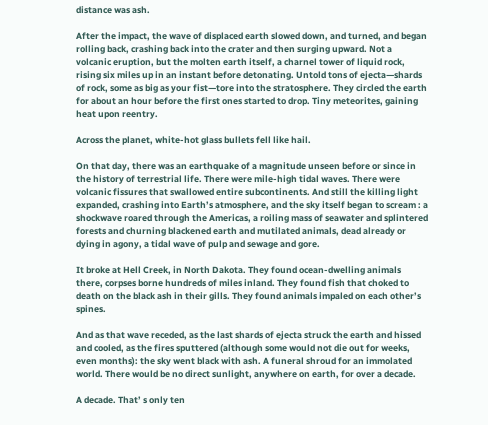distance was ash.

After the impact, the wave of displaced earth slowed down, and turned, and began rolling back, crashing back into the crater and then surging upward. Not a volcanic eruption, but the molten earth itself, a charnel tower of liquid rock, rising six miles up in an instant before detonating. Untold tons of ejecta—shards of rock, some as big as your fist—tore into the stratosphere. They circled the earth for about an hour before the first ones started to drop. Tiny meteorites, gaining heat upon reentry.

Across the planet, white-hot glass bullets fell like hail.

On that day, there was an earthquake of a magnitude unseen before or since in the history of terrestrial life. There were mile-high tidal waves. There were volcanic fissures that swallowed entire subcontinents. And still the killing light expanded, crashing into Earth’s atmosphere, and the sky itself began to scream : a shockwave roared through the Americas, a roiling mass of seawater and splintered forests and churning blackened earth and mutilated animals, dead already or dying in agony, a tidal wave of pulp and sewage and gore.

It broke at Hell Creek, in North Dakota. They found ocean-dwelling animals there, corpses borne hundreds of miles inland. They found fish that choked to death on the black ash in their gills. They found animals impaled on each other’s spines.

And as that wave receded, as the last shards of ejecta struck the earth and hissed and cooled, as the fires sputtered (although some would not die out for weeks, even months): the sky went black with ash. A funeral shroud for an immolated world. There would be no direct sunlight, anywhere on earth, for over a decade.

A decade. That’ s only ten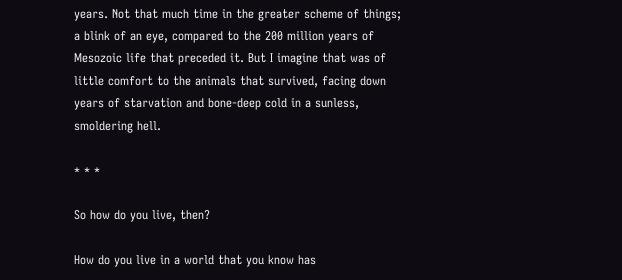years. Not that much time in the greater scheme of things; a blink of an eye, compared to the 200 million years of Mesozoic life that preceded it. But I imagine that was of little comfort to the animals that survived, facing down years of starvation and bone-deep cold in a sunless, smoldering hell.

* * *

So how do you live, then?

How do you live in a world that you know has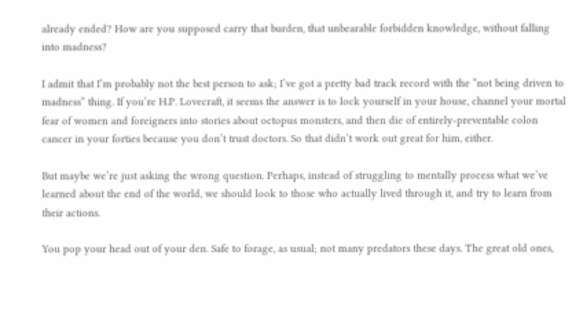already ended? How are you supposed carry that burden, that unbearable forbidden knowledge, without falling into madness?

I admit that I’m probably not the best person to ask; I’ve got a pretty bad track record with the “not being driven to madness” thing. If you’re H.P. Lovecraft, it seems the answer is to lock yourself in your house, channel your mortal fear of women and foreigners into stories about octopus monsters, and then die of entirely-preventable colon cancer in your forties because you don’t trust doctors. So that didn’t work out great for him, either.

But maybe we’re just asking the wrong question. Perhaps, instead of struggling to mentally process what we’ve learned about the end of the world, we should look to those who actually lived through it, and try to learn from their actions.

You pop your head out of your den. Safe to forage, as usual; not many predators these days. The great old ones,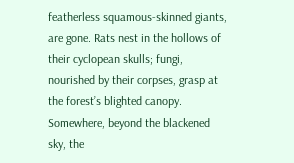featherless squamous-skinned giants, are gone. Rats nest in the hollows of their cyclopean skulls; fungi, nourished by their corpses, grasp at the forest’s blighted canopy. Somewhere, beyond the blackened sky, the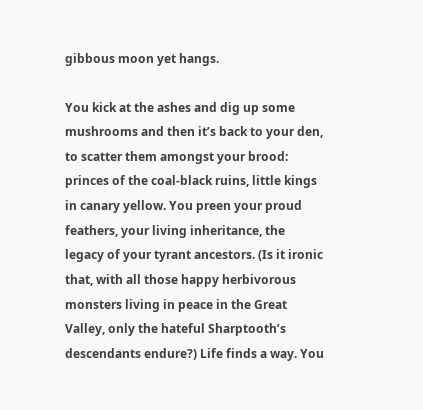gibbous moon yet hangs.

You kick at the ashes and dig up some mushrooms and then it’s back to your den, to scatter them amongst your brood: princes of the coal-black ruins, little kings in canary yellow. You preen your proud feathers, your living inheritance, the legacy of your tyrant ancestors. (Is it ironic that, with all those happy herbivorous monsters living in peace in the Great Valley, only the hateful Sharptooth’s descendants endure?) Life finds a way. You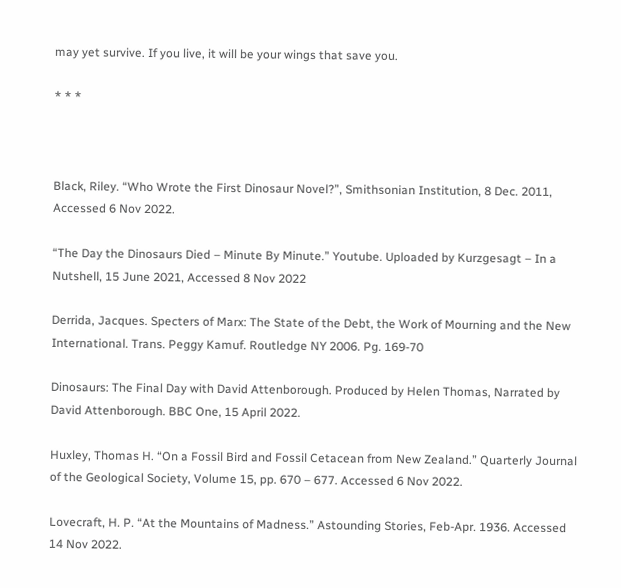may yet survive. If you live, it will be your wings that save you.

* * *



Black, Riley. “Who Wrote the First Dinosaur Novel?”, Smithsonian Institution, 8 Dec. 2011, Accessed 6 Nov 2022.

“The Day the Dinosaurs Died – Minute By Minute.” Youtube. Uploaded by Kurzgesagt – In a Nutshell, 15 June 2021, Accessed 8 Nov 2022

Derrida, Jacques. Specters of Marx: The State of the Debt, the Work of Mourning and the New International. Trans. Peggy Kamuf. Routledge NY 2006. Pg. 169-70

Dinosaurs: The Final Day with David Attenborough. Produced by Helen Thomas, Narrated by David Attenborough. BBC One, 15 April 2022.

Huxley, Thomas H. “On a Fossil Bird and Fossil Cetacean from New Zealand.” Quarterly Journal of the Geological Society, Volume 15, pp. 670 – 677. Accessed 6 Nov 2022.

Lovecraft, H. P. “At the Mountains of Madness.” Astounding Stories, Feb-Apr. 1936. Accessed 14 Nov 2022.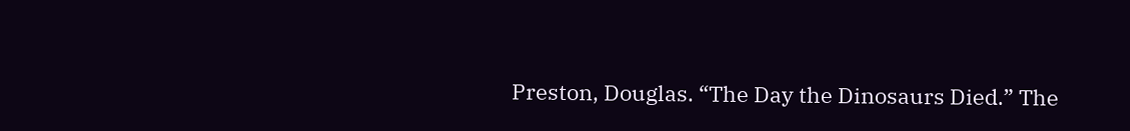Preston, Douglas. “The Day the Dinosaurs Died.” The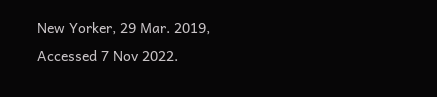New Yorker, 29 Mar. 2019, Accessed 7 Nov 2022.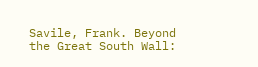Savile, Frank. Beyond the Great South Wall: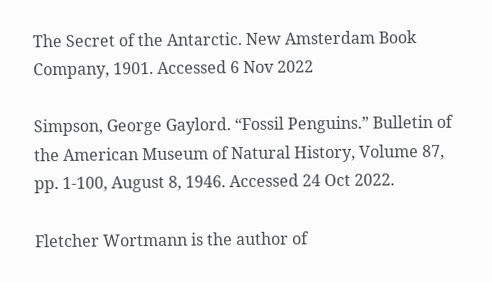The Secret of the Antarctic. New Amsterdam Book Company, 1901. Accessed 6 Nov 2022

Simpson, George Gaylord. “Fossil Penguins.” Bulletin of the American Museum of Natural History, Volume 87, pp. 1-100, August 8, 1946. Accessed 24 Oct 2022.

Fletcher Wortmann is the author of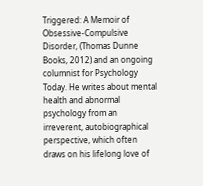Triggered: A Memoir of Obsessive-Compulsive Disorder, (Thomas Dunne Books, 2012) and an ongoing columnist for Psychology Today. He writes about mental health and abnormal psychology from an irreverent, autobiographical perspective, which often draws on his lifelong love of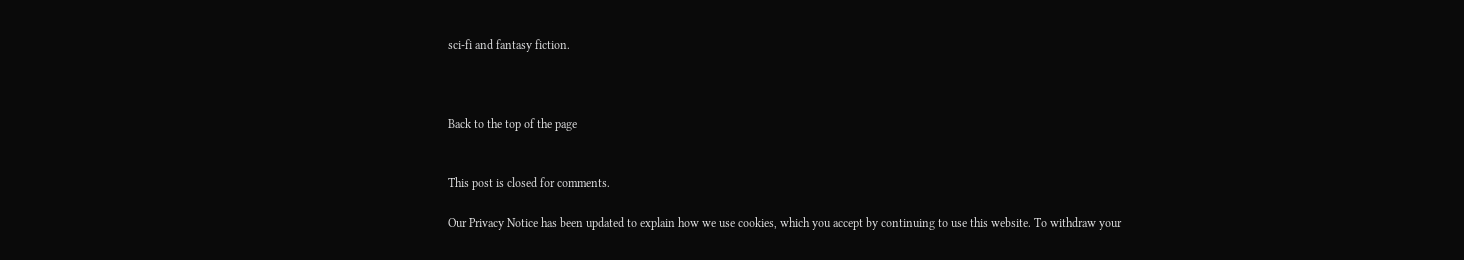sci-fi and fantasy fiction.



Back to the top of the page


This post is closed for comments.

Our Privacy Notice has been updated to explain how we use cookies, which you accept by continuing to use this website. To withdraw your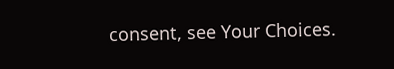consent, see Your Choices.